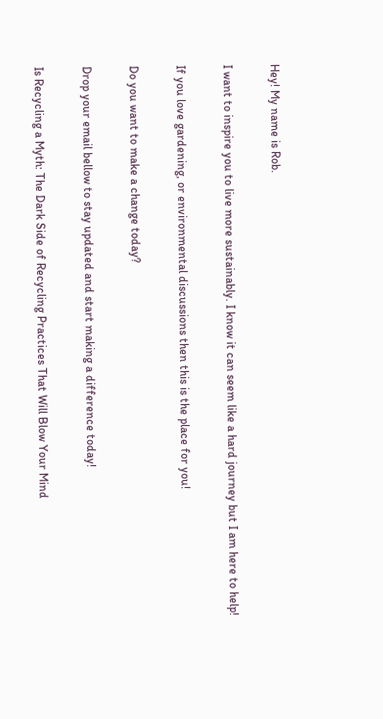Hey! My name is Rob.

I want to inspire you to live more sustainably. I know it can seem like a hard journey but I am here to help!

If you love gardening, or environmental discussions then this is the place for you!

Do you want to make a change today?

Drop your email bellow to stay updated and start making a difference today!

Is Recycling a Myth: The Dark Side of Recycling Practices That Will Blow Your Mind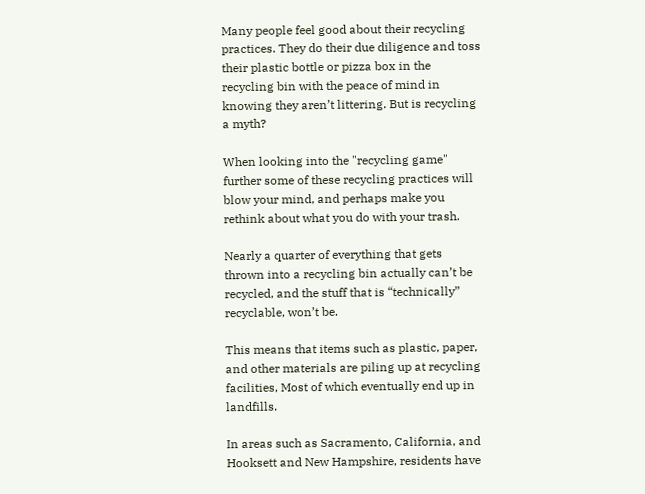Many people feel good about their recycling practices. They do their due diligence and toss their plastic bottle or pizza box in the recycling bin with the peace of mind in knowing they aren’t littering. But is recycling a myth?

When looking into the "recycling game" further some of these recycling practices will blow your mind, and perhaps make you rethink about what you do with your trash.

Nearly a quarter of everything that gets thrown into a recycling bin actually can’t be recycled, and the stuff that is “technically” recyclable, won’t be.

This means that items such as plastic, paper, and other materials are piling up at recycling facilities, Most of which eventually end up in landfills.

In areas such as Sacramento, California, and Hooksett and New Hampshire, residents have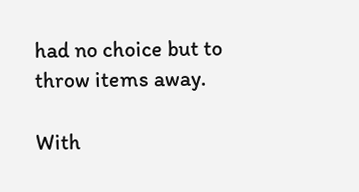had no choice but to throw items away.

With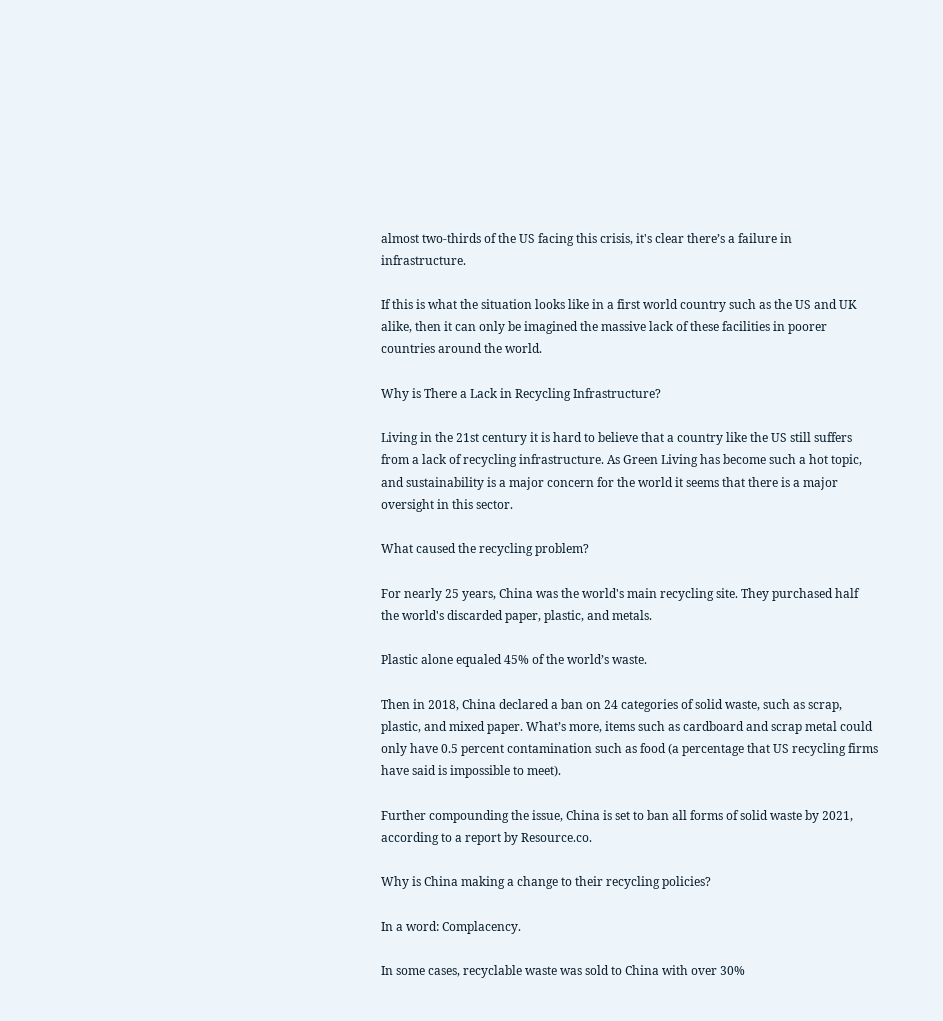almost two-thirds of the US facing this crisis, it's clear there’s a failure in infrastructure.

If this is what the situation looks like in a first world country such as the US and UK alike, then it can only be imagined the massive lack of these facilities in poorer countries around the world.

Why is There a Lack in Recycling Infrastructure?

Living in the 21st century it is hard to believe that a country like the US still suffers from a lack of recycling infrastructure. As Green Living has become such a hot topic, and sustainability is a major concern for the world it seems that there is a major oversight in this sector.

What caused the recycling problem?

For nearly 25 years, China was the world's main recycling site. They purchased half the world's discarded paper, plastic, and metals.

Plastic alone equaled 45% of the world’s waste.

Then in 2018, China declared a ban on 24 categories of solid waste, such as scrap, plastic, and mixed paper. What’s more, items such as cardboard and scrap metal could only have 0.5 percent contamination such as food (a percentage that US recycling firms have said is impossible to meet).

Further compounding the issue, China is set to ban all forms of solid waste by 2021, according to a report by Resource.co.

Why is China making a change to their recycling policies?

In a word: Complacency.

In some cases, recyclable waste was sold to China with over 30%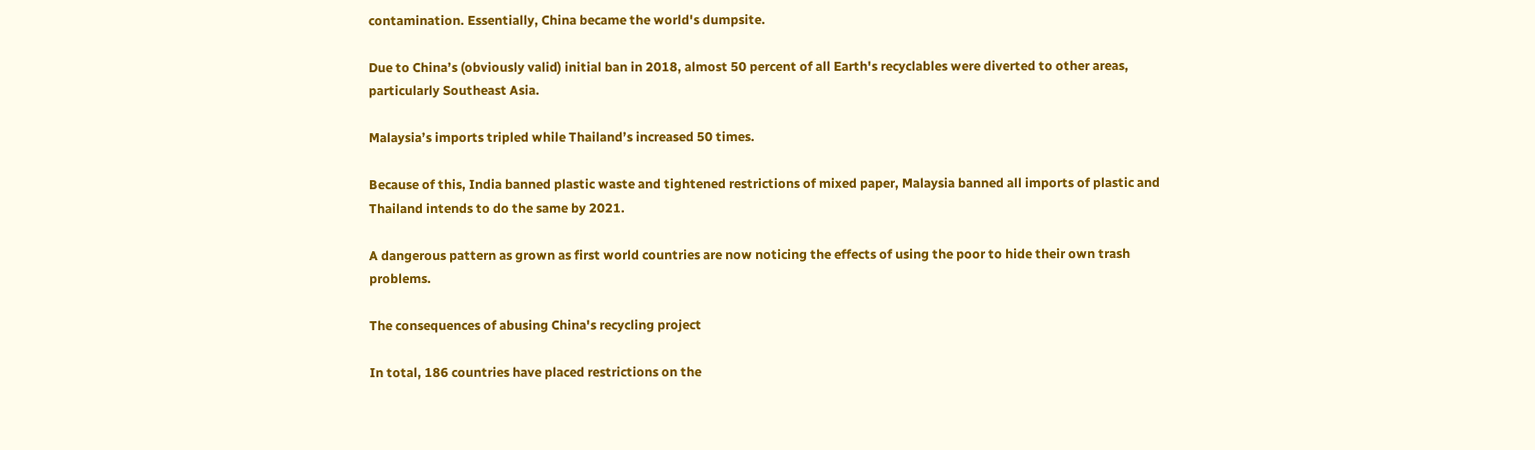contamination. Essentially, China became the world's dumpsite.

Due to China’s (obviously valid) initial ban in 2018, almost 50 percent of all Earth's recyclables were diverted to other areas, particularly Southeast Asia.

Malaysia’s imports tripled while Thailand’s increased 50 times.

Because of this, India banned plastic waste and tightened restrictions of mixed paper, Malaysia banned all imports of plastic and Thailand intends to do the same by 2021.

A dangerous pattern as grown as first world countries are now noticing the effects of using the poor to hide their own trash problems.

The consequences of abusing China's recycling project

In total, 186 countries have placed restrictions on the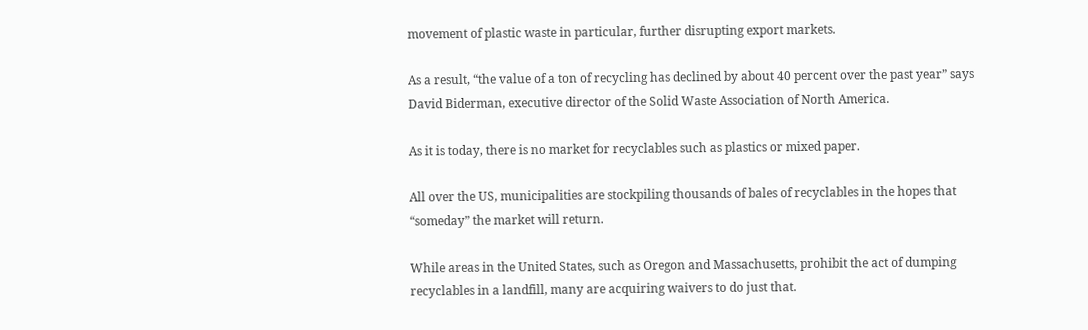movement of plastic waste in particular, further disrupting export markets.

As a result, “the value of a ton of recycling has declined by about 40 percent over the past year” says David Biderman, executive director of the Solid Waste Association of North America.

As it is today, there is no market for recyclables such as plastics or mixed paper.

All over the US, municipalities are stockpiling thousands of bales of recyclables in the hopes that “someday” the market will return.

While areas in the United States, such as Oregon and Massachusetts, prohibit the act of dumping recyclables in a landfill, many are acquiring waivers to do just that.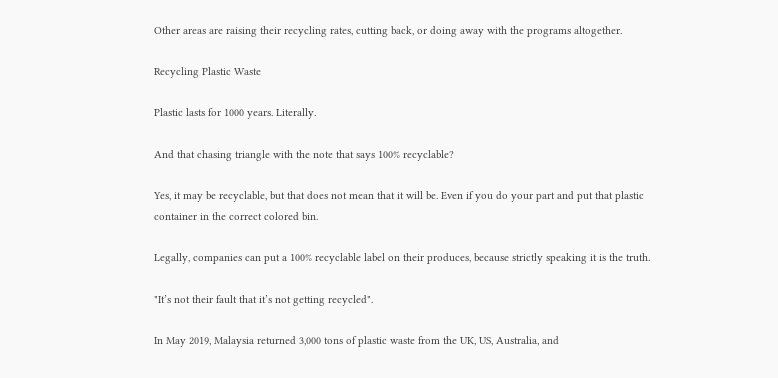Other areas are raising their recycling rates, cutting back, or doing away with the programs altogether.

Recycling Plastic Waste

Plastic lasts for 1000 years. Literally.

And that chasing triangle with the note that says 100% recyclable?

Yes, it may be recyclable, but that does not mean that it will be. Even if you do your part and put that plastic container in the correct colored bin.

Legally, companies can put a 100% recyclable label on their produces, because strictly speaking it is the truth.

"It’s not their fault that it’s not getting recycled".

In May 2019, Malaysia returned 3,000 tons of plastic waste from the UK, US, Australia, and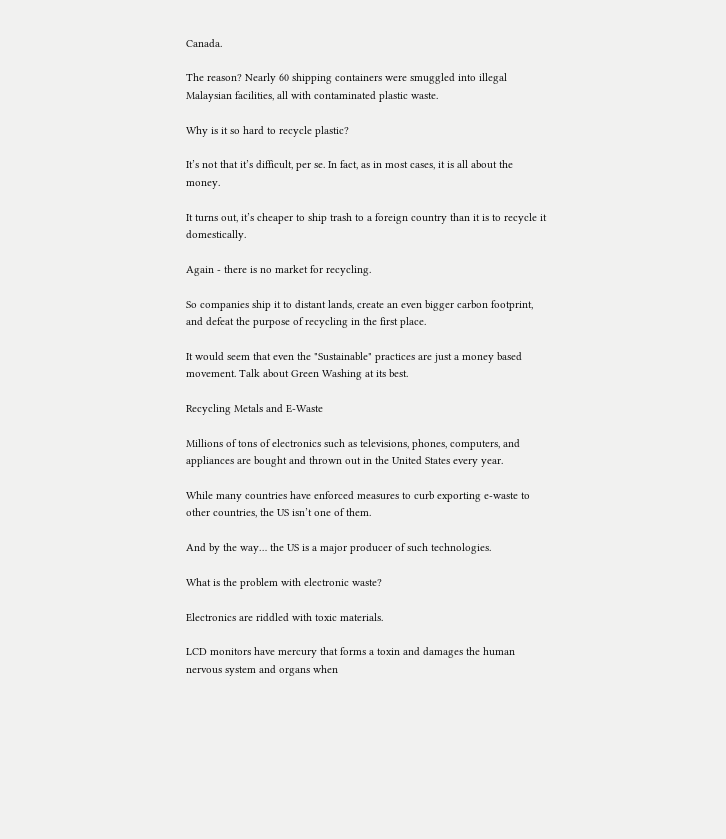Canada.

The reason? Nearly 60 shipping containers were smuggled into illegal Malaysian facilities, all with contaminated plastic waste.

Why is it so hard to recycle plastic?

It’s not that it’s difficult, per se. In fact, as in most cases, it is all about the money.

It turns out, it’s cheaper to ship trash to a foreign country than it is to recycle it domestically.

Again - there is no market for recycling.

So companies ship it to distant lands, create an even bigger carbon footprint, and defeat the purpose of recycling in the first place.

It would seem that even the "Sustainable" practices are just a money based movement. Talk about Green Washing at its best.

Recycling Metals and E-Waste

Millions of tons of electronics such as televisions, phones, computers, and appliances are bought and thrown out in the United States every year.

While many countries have enforced measures to curb exporting e-waste to other countries, the US isn’t one of them.

And by the way… the US is a major producer of such technologies.

What is the problem with electronic waste?

Electronics are riddled with toxic materials.

LCD monitors have mercury that forms a toxin and damages the human nervous system and organs when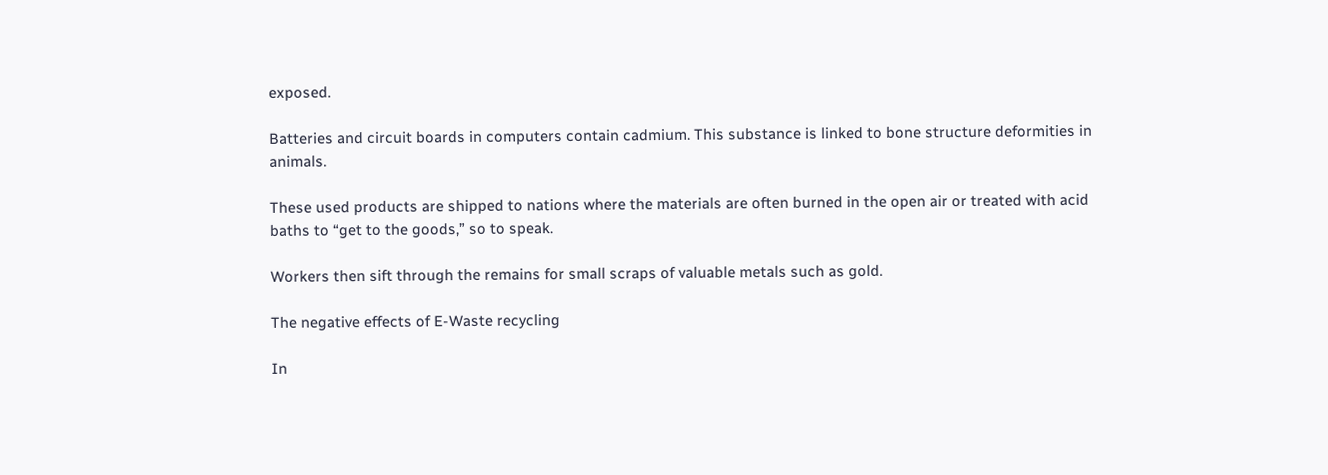exposed.

Batteries and circuit boards in computers contain cadmium. This substance is linked to bone structure deformities in animals.

These used products are shipped to nations where the materials are often burned in the open air or treated with acid baths to “get to the goods,” so to speak.

Workers then sift through the remains for small scraps of valuable metals such as gold.

The negative effects of E-Waste recycling

In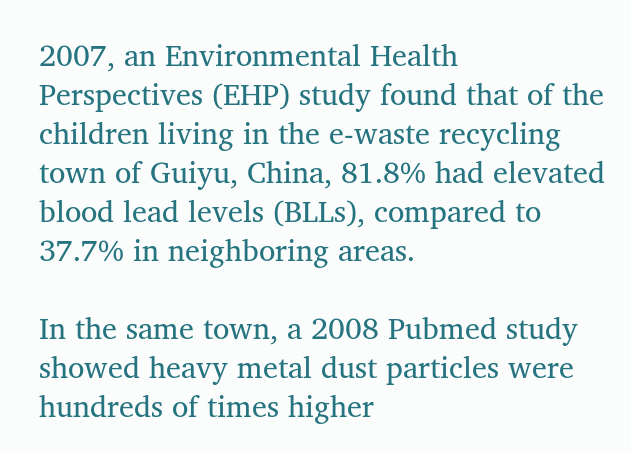2007, an Environmental Health Perspectives (EHP) study found that of the children living in the e-waste recycling town of Guiyu, China, 81.8% had elevated blood lead levels (BLLs), compared to 37.7% in neighboring areas.

In the same town, a 2008 Pubmed study showed heavy metal dust particles were hundreds of times higher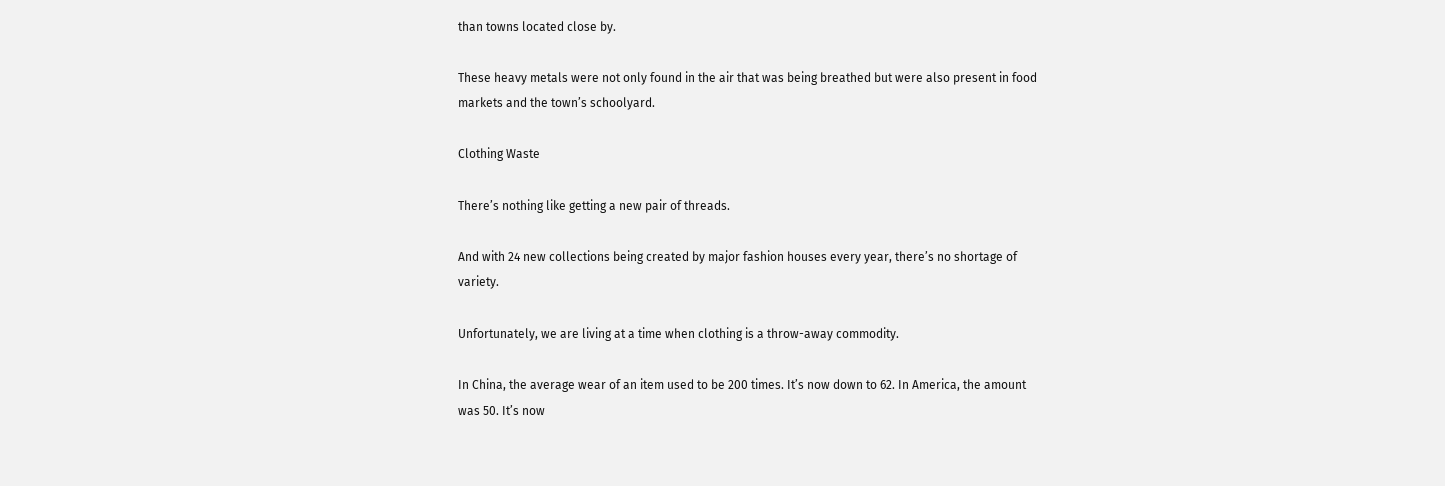than towns located close by.

These heavy metals were not only found in the air that was being breathed but were also present in food markets and the town’s schoolyard.

Clothing Waste

There’s nothing like getting a new pair of threads.

And with 24 new collections being created by major fashion houses every year, there’s no shortage of variety.

Unfortunately, we are living at a time when clothing is a throw-away commodity.

In China, the average wear of an item used to be 200 times. It’s now down to 62. In America, the amount was 50. It’s now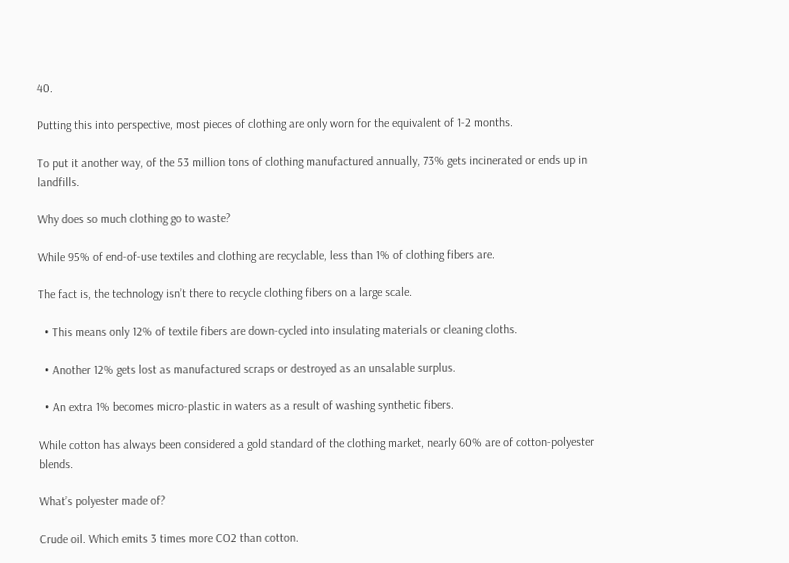40.

Putting this into perspective, most pieces of clothing are only worn for the equivalent of 1-2 months.

To put it another way, of the 53 million tons of clothing manufactured annually, 73% gets incinerated or ends up in landfills.

Why does so much clothing go to waste?

While 95% of end-of-use textiles and clothing are recyclable, less than 1% of clothing fibers are.

The fact is, the technology isn’t there to recycle clothing fibers on a large scale.

  • This means only 12% of textile fibers are down-cycled into insulating materials or cleaning cloths.

  • Another 12% gets lost as manufactured scraps or destroyed as an unsalable surplus.

  • An extra 1% becomes micro-plastic in waters as a result of washing synthetic fibers.

While cotton has always been considered a gold standard of the clothing market, nearly 60% are of cotton-polyester blends.

What’s polyester made of?

Crude oil. Which emits 3 times more CO2 than cotton.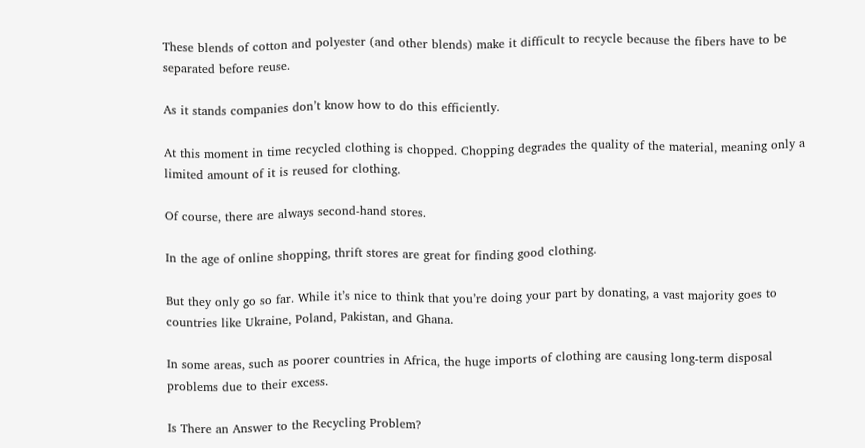These blends of cotton and polyester (and other blends) make it difficult to recycle because the fibers have to be separated before reuse.

As it stands companies don’t know how to do this efficiently.

At this moment in time recycled clothing is chopped. Chopping degrades the quality of the material, meaning only a limited amount of it is reused for clothing.

Of course, there are always second-hand stores.

In the age of online shopping, thrift stores are great for finding good clothing.

But they only go so far. While it’s nice to think that you’re doing your part by donating, a vast majority goes to countries like Ukraine, Poland, Pakistan, and Ghana.

In some areas, such as poorer countries in Africa, the huge imports of clothing are causing long-term disposal problems due to their excess.

Is There an Answer to the Recycling Problem?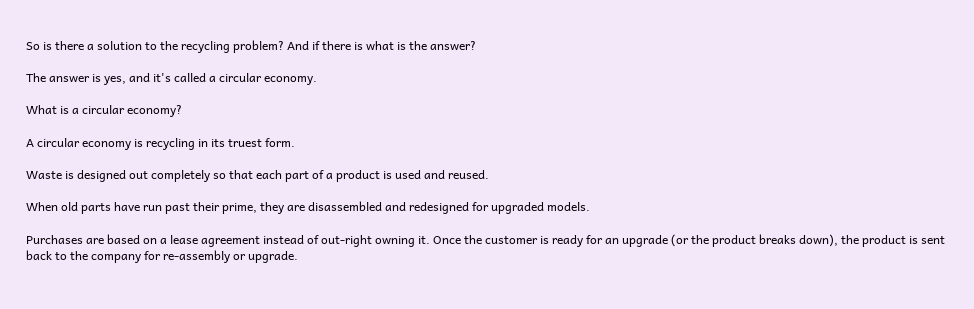So is there a solution to the recycling problem? And if there is what is the answer?

The answer is yes, and it's called a circular economy.

What is a circular economy?

A circular economy is recycling in its truest form.

Waste is designed out completely so that each part of a product is used and reused.

When old parts have run past their prime, they are disassembled and redesigned for upgraded models.

Purchases are based on a lease agreement instead of out-right owning it. Once the customer is ready for an upgrade (or the product breaks down), the product is sent back to the company for re-assembly or upgrade.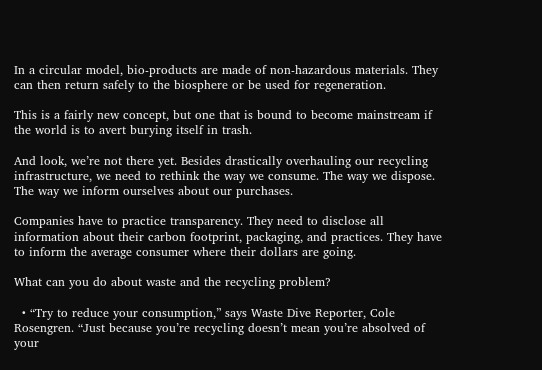In a circular model, bio-products are made of non-hazardous materials. They can then return safely to the biosphere or be used for regeneration.

This is a fairly new concept, but one that is bound to become mainstream if the world is to avert burying itself in trash.

And look, we’re not there yet. Besides drastically overhauling our recycling infrastructure, we need to rethink the way we consume. The way we dispose. The way we inform ourselves about our purchases.

Companies have to practice transparency. They need to disclose all information about their carbon footprint, packaging, and practices. They have to inform the average consumer where their dollars are going.

What can you do about waste and the recycling problem?

  • “Try to reduce your consumption,” says Waste Dive Reporter, Cole Rosengren. “Just because you’re recycling doesn’t mean you’re absolved of your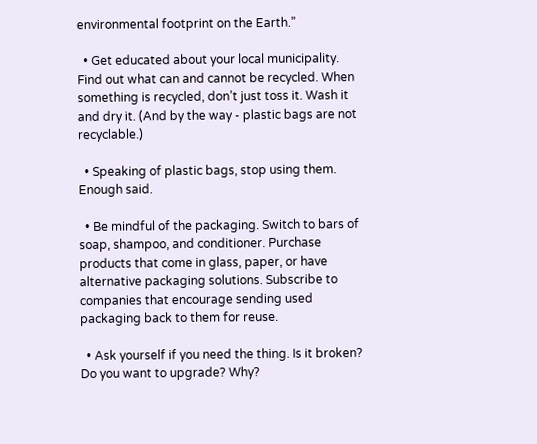environmental footprint on the Earth.”

  • Get educated about your local municipality. Find out what can and cannot be recycled. When something is recycled, don’t just toss it. Wash it and dry it. (And by the way - plastic bags are not recyclable.)

  • Speaking of plastic bags, stop using them. Enough said.

  • Be mindful of the packaging. Switch to bars of soap, shampoo, and conditioner. Purchase products that come in glass, paper, or have alternative packaging solutions. Subscribe to companies that encourage sending used packaging back to them for reuse.

  • Ask yourself if you need the thing. Is it broken? Do you want to upgrade? Why?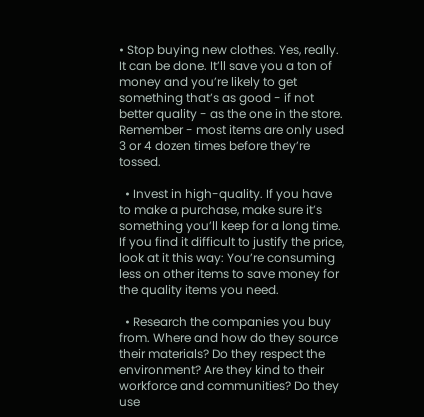• Stop buying new clothes. Yes, really. It can be done. It’ll save you a ton of money and you’re likely to get something that’s as good - if not better quality - as the one in the store. Remember - most items are only used 3 or 4 dozen times before they’re tossed.

  • Invest in high-quality. If you have to make a purchase, make sure it’s something you’ll keep for a long time. If you find it difficult to justify the price, look at it this way: You’re consuming less on other items to save money for the quality items you need.

  • Research the companies you buy from. Where and how do they source their materials? Do they respect the environment? Are they kind to their workforce and communities? Do they use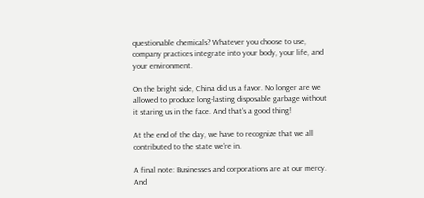questionable chemicals? Whatever you choose to use, company practices integrate into your body, your life, and your environment.

On the bright side, China did us a favor. No longer are we allowed to produce long-lasting disposable garbage without it staring us in the face. And that’s a good thing!

At the end of the day, we have to recognize that we all contributed to the state we’re in.

A final note: Businesses and corporations are at our mercy. And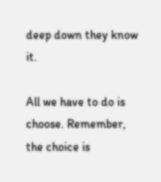deep down they know it.

All we have to do is choose. Remember, the choice is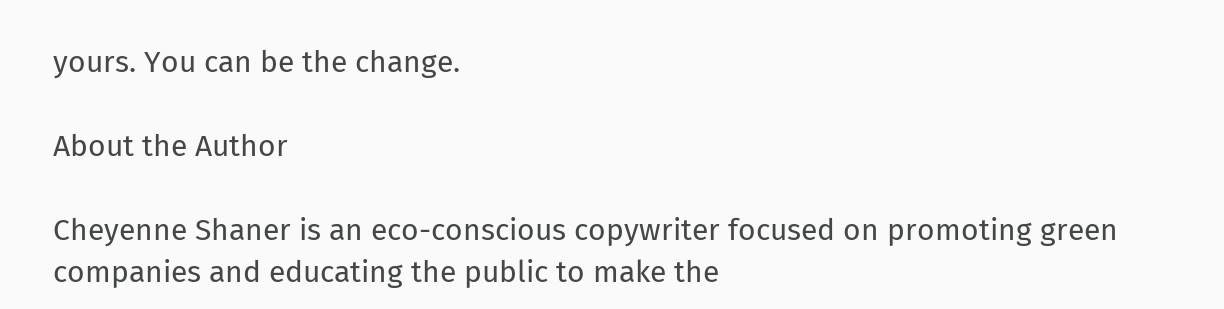yours. You can be the change.

About the Author

Cheyenne Shaner is an eco-conscious copywriter focused on promoting green companies and educating the public to make the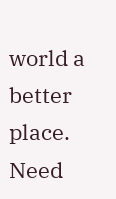world a better place. Need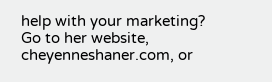help with your marketing? Go to her website, cheyenneshaner.com, or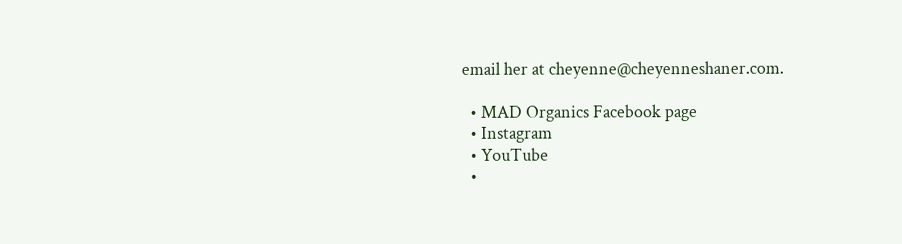email her at cheyenne@cheyenneshaner.com.

  • MAD Organics Facebook page
  • Instagram
  • YouTube
  •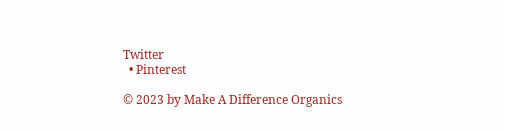Twitter
  • Pinterest

© 2023 by Make A Difference Organics